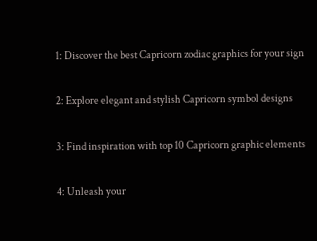1: Discover the best Capricorn zodiac graphics for your sign

2: Explore elegant and stylish Capricorn symbol designs

3: Find inspiration with top 10 Capricorn graphic elements

4: Unleash your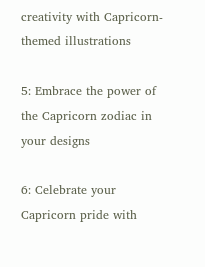creativity with Capricorn-themed illustrations

5: Embrace the power of the Capricorn zodiac in your designs

6: Celebrate your Capricorn pride with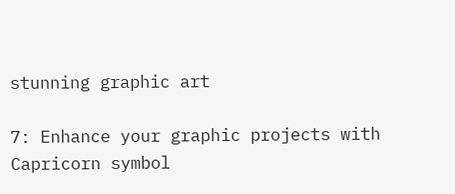stunning graphic art

7: Enhance your graphic projects with Capricorn symbol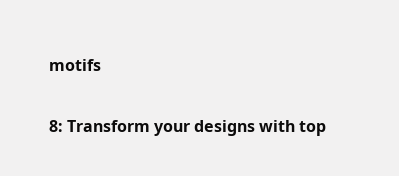motifs

8: Transform your designs with top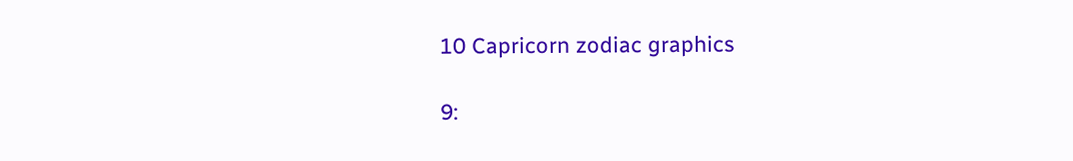10 Capricorn zodiac graphics

9: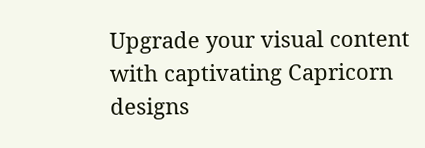Upgrade your visual content with captivating Capricorn designs